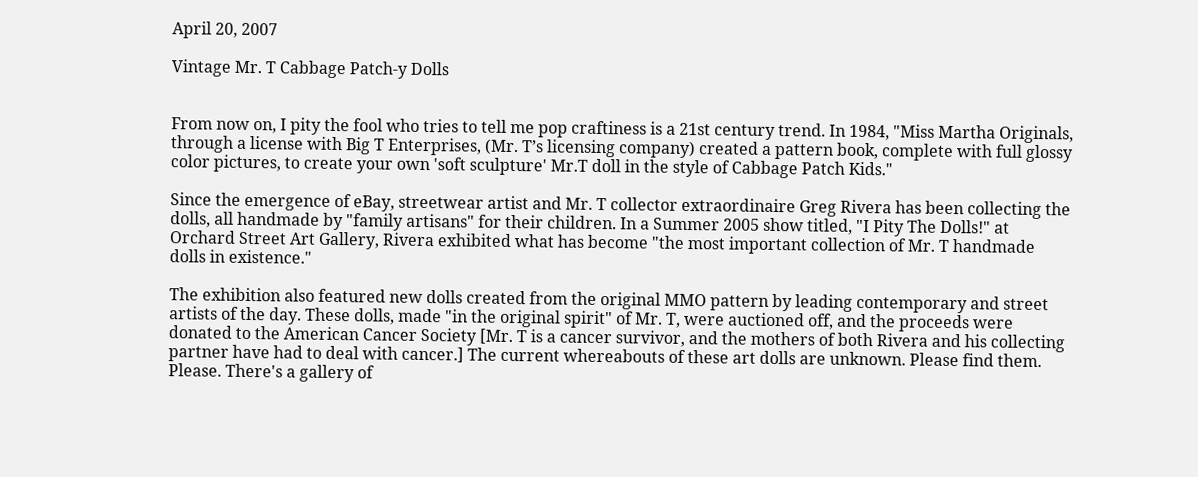April 20, 2007

Vintage Mr. T Cabbage Patch-y Dolls


From now on, I pity the fool who tries to tell me pop craftiness is a 21st century trend. In 1984, "Miss Martha Originals, through a license with Big T Enterprises, (Mr. T’s licensing company) created a pattern book, complete with full glossy color pictures, to create your own 'soft sculpture' Mr.T doll in the style of Cabbage Patch Kids."

Since the emergence of eBay, streetwear artist and Mr. T collector extraordinaire Greg Rivera has been collecting the dolls, all handmade by "family artisans" for their children. In a Summer 2005 show titled, "I Pity The Dolls!" at Orchard Street Art Gallery, Rivera exhibited what has become "the most important collection of Mr. T handmade dolls in existence."

The exhibition also featured new dolls created from the original MMO pattern by leading contemporary and street artists of the day. These dolls, made "in the original spirit" of Mr. T, were auctioned off, and the proceeds were donated to the American Cancer Society [Mr. T is a cancer survivor, and the mothers of both Rivera and his collecting partner have had to deal with cancer.] The current whereabouts of these art dolls are unknown. Please find them. Please. There's a gallery of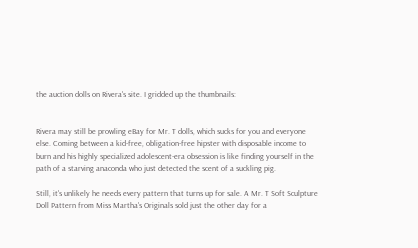the auction dolls on Rivera's site. I gridded up the thumbnails:


Rivera may still be prowling eBay for Mr. T dolls, which sucks for you and everyone else. Coming between a kid-free, obligation-free hipster with disposable income to burn and his highly specialized adolescent-era obsession is like finding yourself in the path of a starving anaconda who just detected the scent of a suckling pig.

Still, it's unlikely he needs every pattern that turns up for sale. A Mr. T Soft Sculpture Doll Pattern from Miss Martha's Originals sold just the other day for a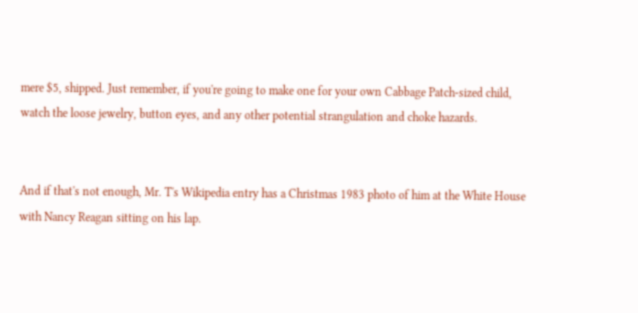mere $5, shipped. Just remember, if you're going to make one for your own Cabbage Patch-sized child, watch the loose jewelry, button eyes, and any other potential strangulation and choke hazards.


And if that's not enough, Mr. T's Wikipedia entry has a Christmas 1983 photo of him at the White House with Nancy Reagan sitting on his lap.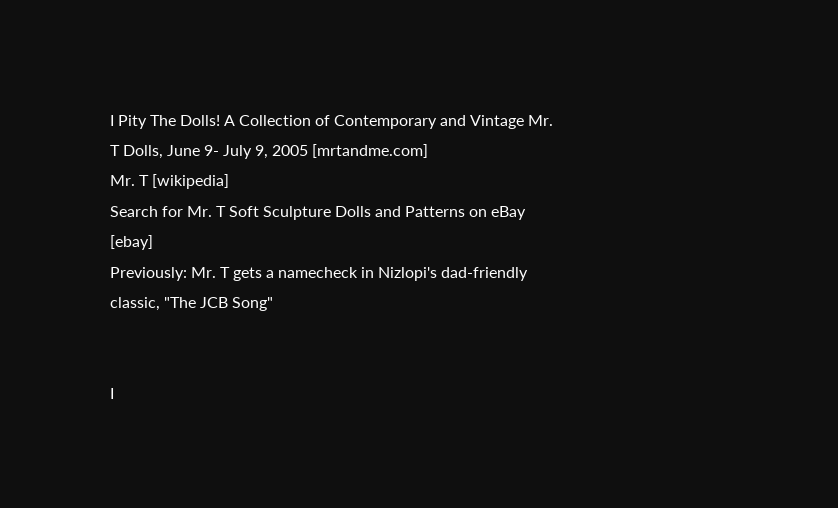I Pity The Dolls! A Collection of Contemporary and Vintage Mr. T Dolls, June 9- July 9, 2005 [mrtandme.com]
Mr. T [wikipedia]
Search for Mr. T Soft Sculpture Dolls and Patterns on eBay [ebay]
Previously: Mr. T gets a namecheck in Nizlopi's dad-friendly classic, "The JCB Song"


I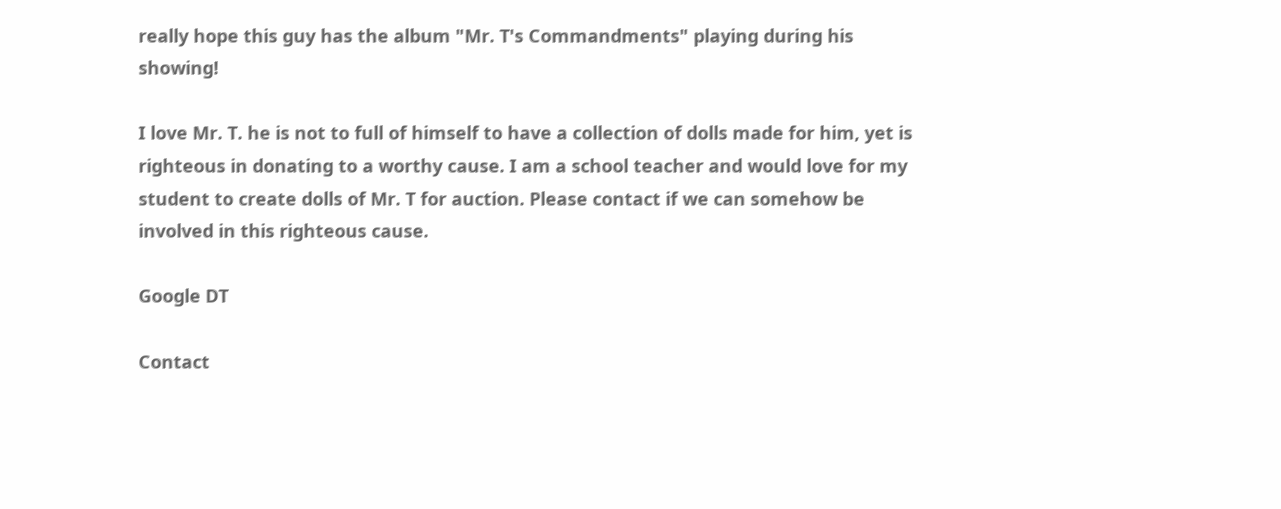really hope this guy has the album "Mr. T's Commandments" playing during his showing!

I love Mr. T. he is not to full of himself to have a collection of dolls made for him, yet is righteous in donating to a worthy cause. I am a school teacher and would love for my student to create dolls of Mr. T for auction. Please contact if we can somehow be involved in this righteous cause.

Google DT

Contact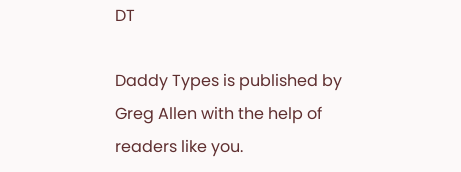DT

Daddy Types is published by Greg Allen with the help of readers like you.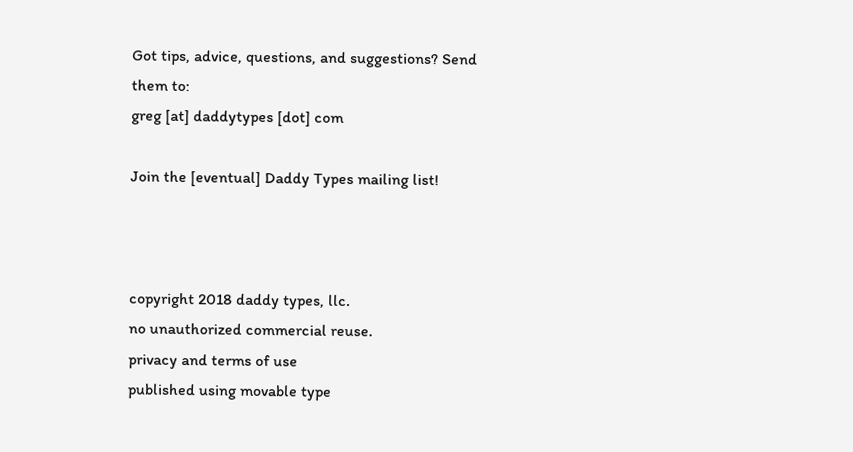Got tips, advice, questions, and suggestions? Send them to:
greg [at] daddytypes [dot] com

Join the [eventual] Daddy Types mailing list!



copyright 2018 daddy types, llc.
no unauthorized commercial reuse.
privacy and terms of use
published using movable type